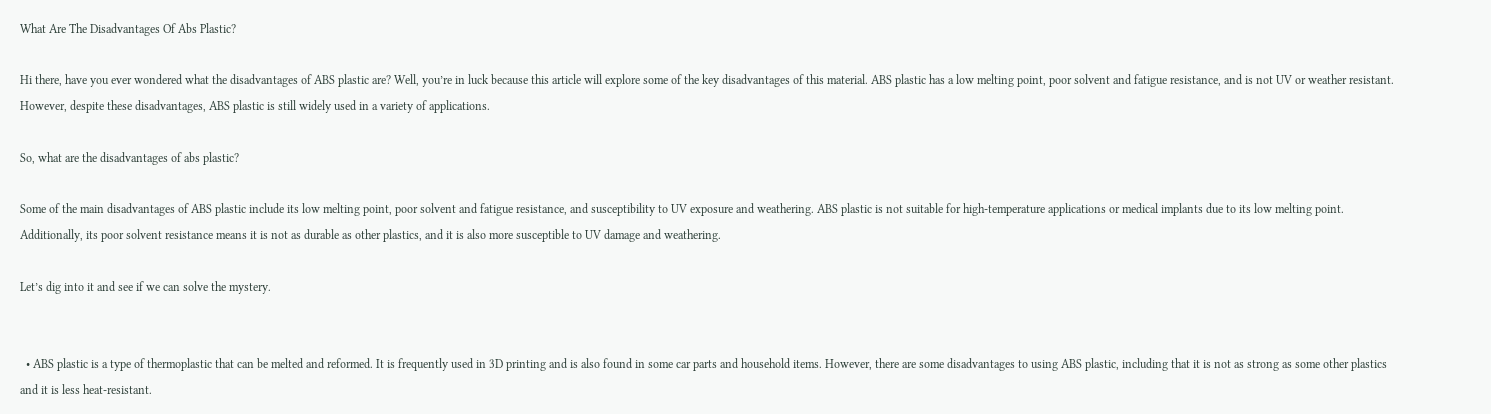What Are The Disadvantages Of Abs Plastic?

Hi there, have you ever wondered what the disadvantages of ABS plastic are? Well, you’re in luck because this article will explore some of the key disadvantages of this material. ABS plastic has a low melting point, poor solvent and fatigue resistance, and is not UV or weather resistant. However, despite these disadvantages, ABS plastic is still widely used in a variety of applications.

So, what are the disadvantages of abs plastic?

Some of the main disadvantages of ABS plastic include its low melting point, poor solvent and fatigue resistance, and susceptibility to UV exposure and weathering. ABS plastic is not suitable for high-temperature applications or medical implants due to its low melting point. Additionally, its poor solvent resistance means it is not as durable as other plastics, and it is also more susceptible to UV damage and weathering.

Let’s dig into it and see if we can solve the mystery.


  • ABS plastic is a type of thermoplastic that can be melted and reformed. It is frequently used in 3D printing and is also found in some car parts and household items. However, there are some disadvantages to using ABS plastic, including that it is not as strong as some other plastics and it is less heat-resistant.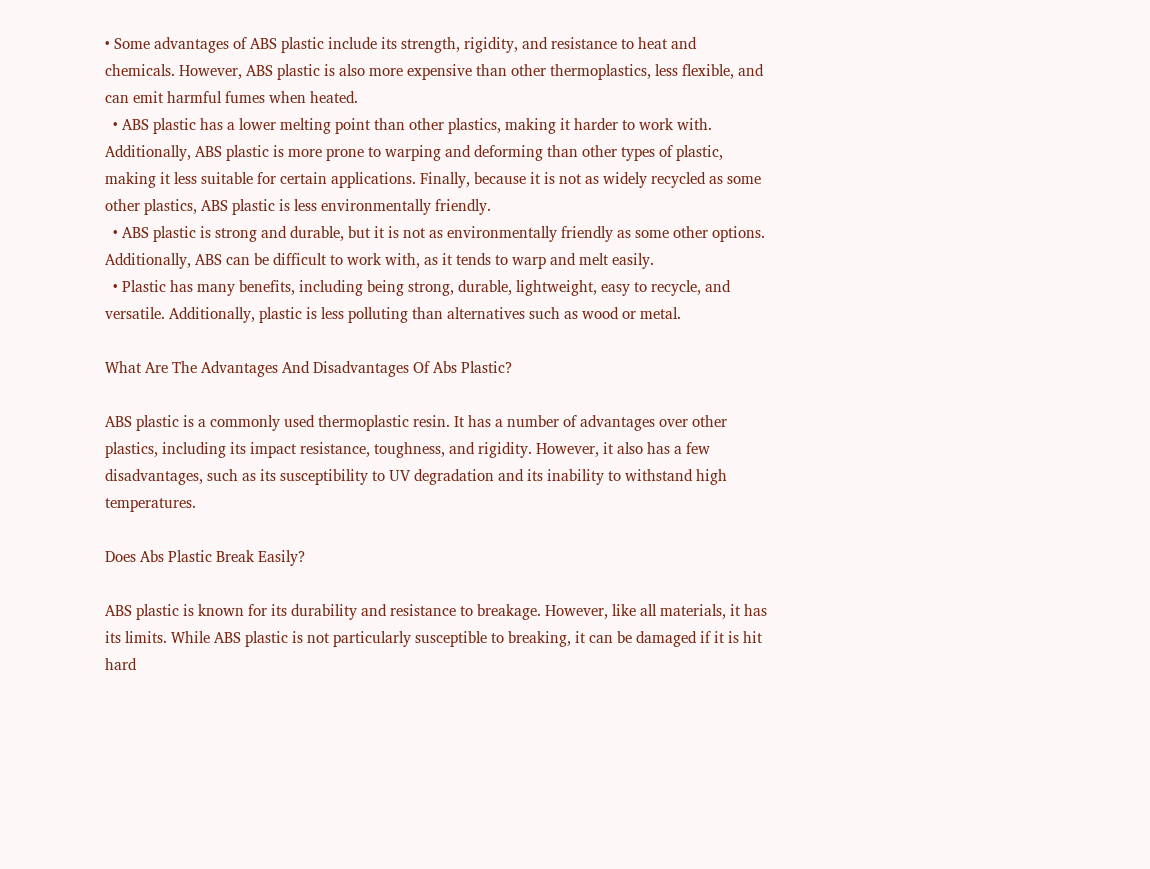• Some advantages of ABS plastic include its strength, rigidity, and resistance to heat and chemicals. However, ABS plastic is also more expensive than other thermoplastics, less flexible, and can emit harmful fumes when heated.
  • ABS plastic has a lower melting point than other plastics, making it harder to work with. Additionally, ABS plastic is more prone to warping and deforming than other types of plastic, making it less suitable for certain applications. Finally, because it is not as widely recycled as some other plastics, ABS plastic is less environmentally friendly.
  • ABS plastic is strong and durable, but it is not as environmentally friendly as some other options. Additionally, ABS can be difficult to work with, as it tends to warp and melt easily.
  • Plastic has many benefits, including being strong, durable, lightweight, easy to recycle, and versatile. Additionally, plastic is less polluting than alternatives such as wood or metal.

What Are The Advantages And Disadvantages Of Abs Plastic?

ABS plastic is a commonly used thermoplastic resin. It has a number of advantages over other plastics, including its impact resistance, toughness, and rigidity. However, it also has a few disadvantages, such as its susceptibility to UV degradation and its inability to withstand high temperatures.

Does Abs Plastic Break Easily?

ABS plastic is known for its durability and resistance to breakage. However, like all materials, it has its limits. While ABS plastic is not particularly susceptible to breaking, it can be damaged if it is hit hard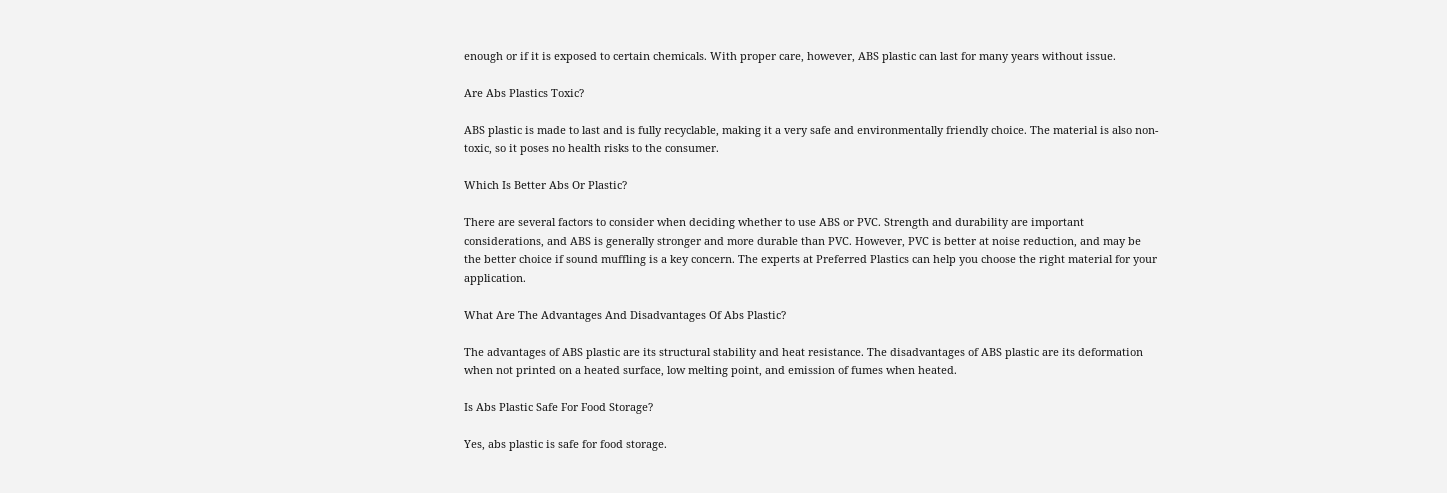enough or if it is exposed to certain chemicals. With proper care, however, ABS plastic can last for many years without issue.

Are Abs Plastics Toxic?

ABS plastic is made to last and is fully recyclable, making it a very safe and environmentally friendly choice. The material is also non-toxic, so it poses no health risks to the consumer.

Which Is Better Abs Or Plastic?

There are several factors to consider when deciding whether to use ABS or PVC. Strength and durability are important considerations, and ABS is generally stronger and more durable than PVC. However, PVC is better at noise reduction, and may be the better choice if sound muffling is a key concern. The experts at Preferred Plastics can help you choose the right material for your application.

What Are The Advantages And Disadvantages Of Abs Plastic?

The advantages of ABS plastic are its structural stability and heat resistance. The disadvantages of ABS plastic are its deformation when not printed on a heated surface, low melting point, and emission of fumes when heated.

Is Abs Plastic Safe For Food Storage?

Yes, abs plastic is safe for food storage.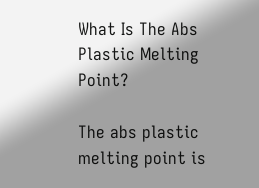What Is The Abs Plastic Melting Point?

The abs plastic melting point is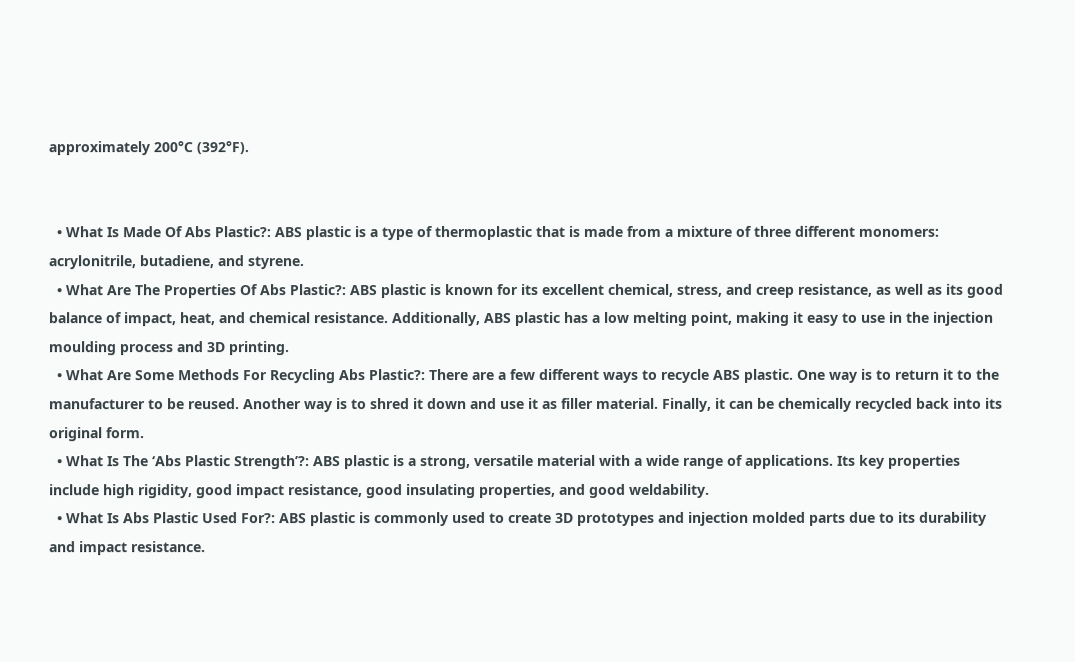approximately 200°C (392°F).


  • What Is Made Of Abs Plastic?: ABS plastic is a type of thermoplastic that is made from a mixture of three different monomers: acrylonitrile, butadiene, and styrene.
  • What Are The Properties Of Abs Plastic?: ABS plastic is known for its excellent chemical, stress, and creep resistance, as well as its good balance of impact, heat, and chemical resistance. Additionally, ABS plastic has a low melting point, making it easy to use in the injection moulding process and 3D printing.
  • What Are Some Methods For Recycling Abs Plastic?: There are a few different ways to recycle ABS plastic. One way is to return it to the manufacturer to be reused. Another way is to shred it down and use it as filler material. Finally, it can be chemically recycled back into its original form.
  • What Is The ‘Abs Plastic Strength’?: ABS plastic is a strong, versatile material with a wide range of applications. Its key properties include high rigidity, good impact resistance, good insulating properties, and good weldability.
  • What Is Abs Plastic Used For?: ABS plastic is commonly used to create 3D prototypes and injection molded parts due to its durability and impact resistance.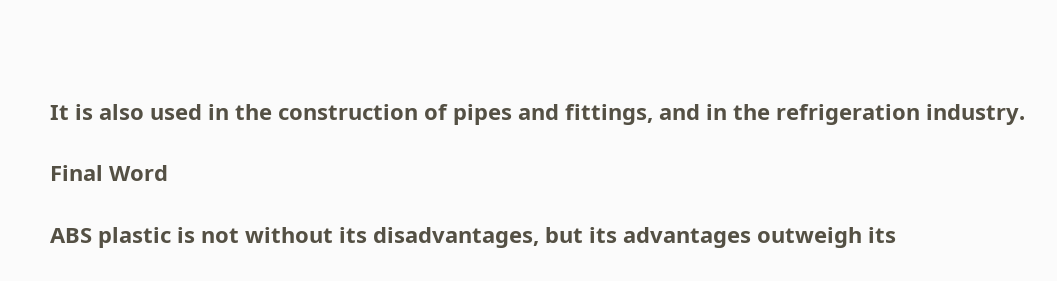It is also used in the construction of pipes and fittings, and in the refrigeration industry.

Final Word

ABS plastic is not without its disadvantages, but its advantages outweigh its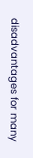disadvantages for many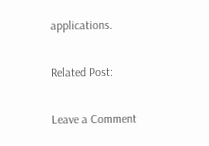applications.

Related Post:

Leave a Comment